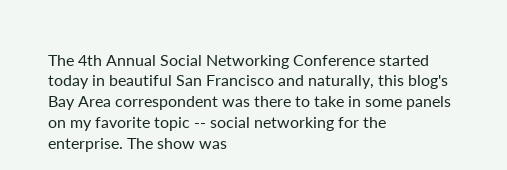The 4th Annual Social Networking Conference started today in beautiful San Francisco and naturally, this blog's Bay Area correspondent was there to take in some panels on my favorite topic -- social networking for the enterprise. The show was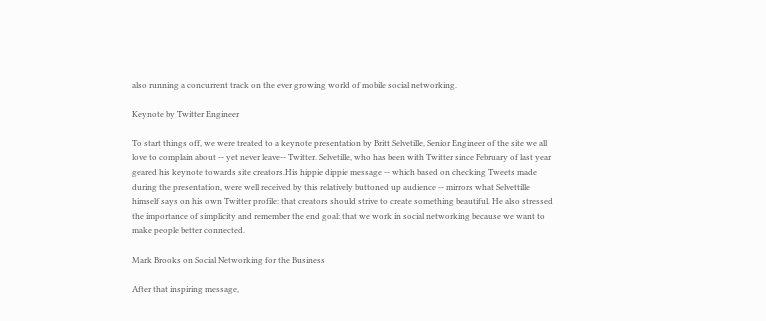also running a concurrent track on the ever growing world of mobile social networking.

Keynote by Twitter Engineer

To start things off, we were treated to a keynote presentation by Britt Selvetille, Senior Engineer of the site we all love to complain about -- yet never leave-- Twitter. Selvetille, who has been with Twitter since February of last year geared his keynote towards site creators.His hippie dippie message -- which based on checking Tweets made during the presentation, were well received by this relatively buttoned up audience -- mirrors what Selvettille himself says on his own Twitter profile: that creators should strive to create something beautiful. He also stressed the importance of simplicity and remember the end goal: that we work in social networking because we want to make people better connected.

Mark Brooks on Social Networking for the Business

After that inspiring message,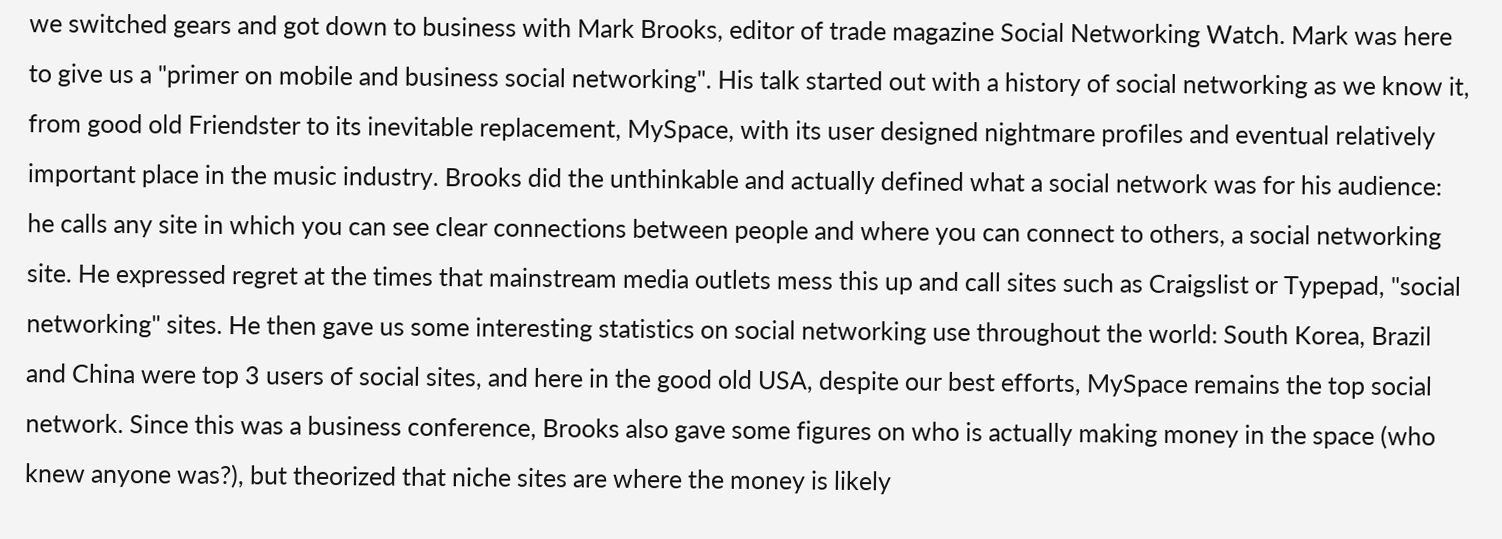we switched gears and got down to business with Mark Brooks, editor of trade magazine Social Networking Watch. Mark was here to give us a "primer on mobile and business social networking". His talk started out with a history of social networking as we know it, from good old Friendster to its inevitable replacement, MySpace, with its user designed nightmare profiles and eventual relatively important place in the music industry. Brooks did the unthinkable and actually defined what a social network was for his audience: he calls any site in which you can see clear connections between people and where you can connect to others, a social networking site. He expressed regret at the times that mainstream media outlets mess this up and call sites such as Craigslist or Typepad, "social networking" sites. He then gave us some interesting statistics on social networking use throughout the world: South Korea, Brazil and China were top 3 users of social sites, and here in the good old USA, despite our best efforts, MySpace remains the top social network. Since this was a business conference, Brooks also gave some figures on who is actually making money in the space (who knew anyone was?), but theorized that niche sites are where the money is likely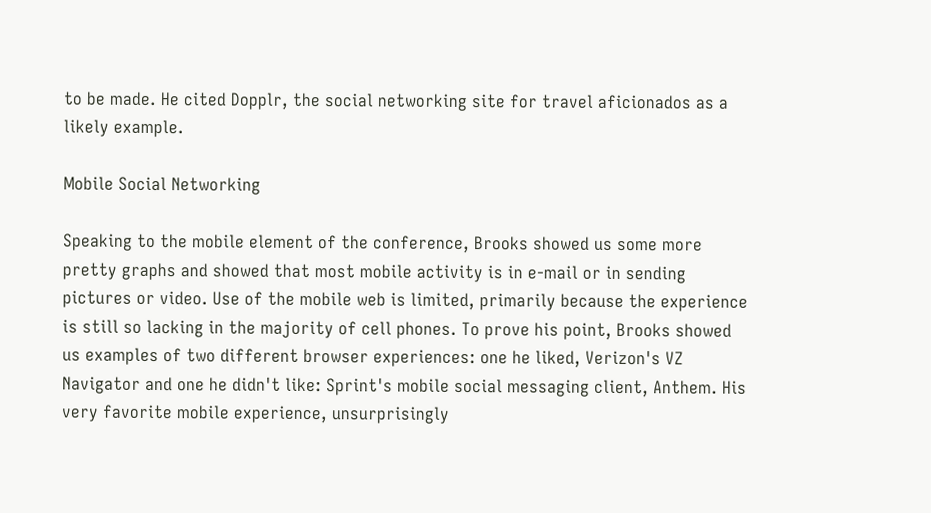to be made. He cited Dopplr, the social networking site for travel aficionados as a likely example.

Mobile Social Networking

Speaking to the mobile element of the conference, Brooks showed us some more pretty graphs and showed that most mobile activity is in e-mail or in sending pictures or video. Use of the mobile web is limited, primarily because the experience is still so lacking in the majority of cell phones. To prove his point, Brooks showed us examples of two different browser experiences: one he liked, Verizon's VZ Navigator and one he didn't like: Sprint's mobile social messaging client, Anthem. His very favorite mobile experience, unsurprisingly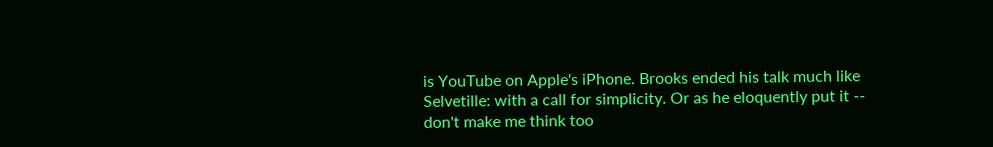is YouTube on Apple's iPhone. Brooks ended his talk much like Selvetille: with a call for simplicity. Or as he eloquently put it -- don't make me think too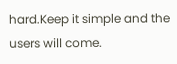hard.Keep it simple and the users will come.